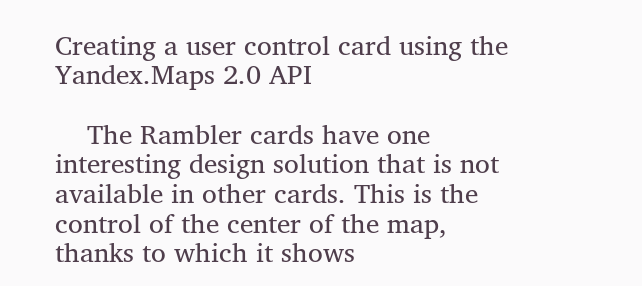Creating a user control card using the Yandex.Maps 2.0 API

    The Rambler cards have one interesting design solution that is not available in other cards. This is the control of the center of the map, thanks to which it shows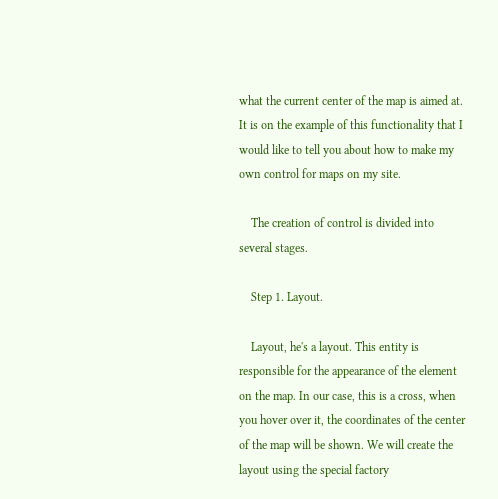what the current center of the map is aimed at. It is on the example of this functionality that I would like to tell you about how to make my own control for maps on my site.

    The creation of control is divided into several stages.

    Step 1. Layout.

    Layout, he's a layout. This entity is responsible for the appearance of the element on the map. In our case, this is a cross, when you hover over it, the coordinates of the center of the map will be shown. We will create the layout using the special factory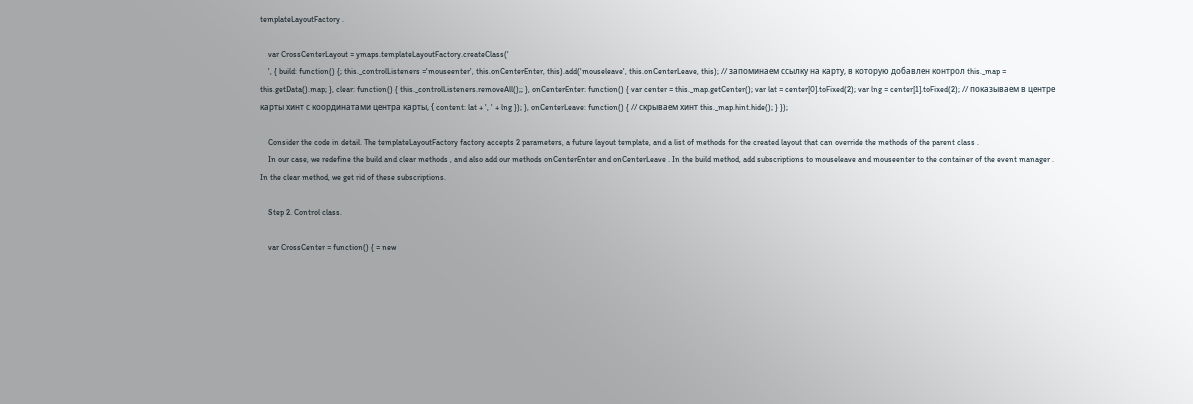templateLayoutFactory .

    var CrossCenterLayout = ymaps.templateLayoutFactory.createClass('
    ', { build: function() {; this._controlListeners ='mouseenter', this.onCenterEnter, this).add('mouseleave', this.onCenterLeave, this); // запоминаем ссылку на карту, в которую добавлен контрол this._map = this.getData().map; }, clear: function() { this._controlListeners.removeAll();; }, onCenterEnter: function() { var center = this._map.getCenter(); var lat = center[0].toFixed(2); var lng = center[1].toFixed(2); // показываем в центре карты хинт с координатами центра карты, { content: lat + ', ' + lng }); }, onCenterLeave: function() { // скрываем хинт this._map.hint.hide(); } });

    Consider the code in detail. The templateLayoutFactory factory accepts 2 parameters, a future layout template, and a list of methods for the created layout that can override the methods of the parent class .
    In our case, we redefine the build and clear methods , and also add our methods onCenterEnter and onCenterLeave . In the build method, add subscriptions to mouseleave and mouseenter to the container of the event manager . In the clear method, we get rid of these subscriptions.

    Step 2. Control class.

    var CrossCenter = function() { = new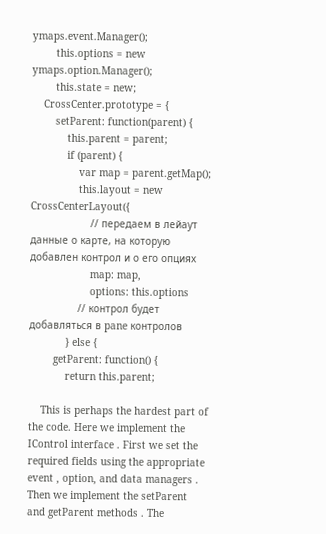ymaps.event.Manager();
        this.options = new ymaps.option.Manager();
        this.state = new;
    CrossCenter.prototype = {
        setParent: function(parent) {
            this.parent = parent;
            if (parent) {
                var map = parent.getMap();
                this.layout = new CrossCenterLayout({
                    // передаем в лейаут данные о карте, на которую добавлен контрол и о его опциях
                    map: map,
                    options: this.options
                // контрол будет добавляться в pane контролов
            } else {
        getParent: function() {
            return this.parent;

    This is perhaps the hardest part of the code. Here we implement the IControl interface . First we set the required fields using the appropriate event , option, and data managers . Then we implement the setParent and getParent methods . The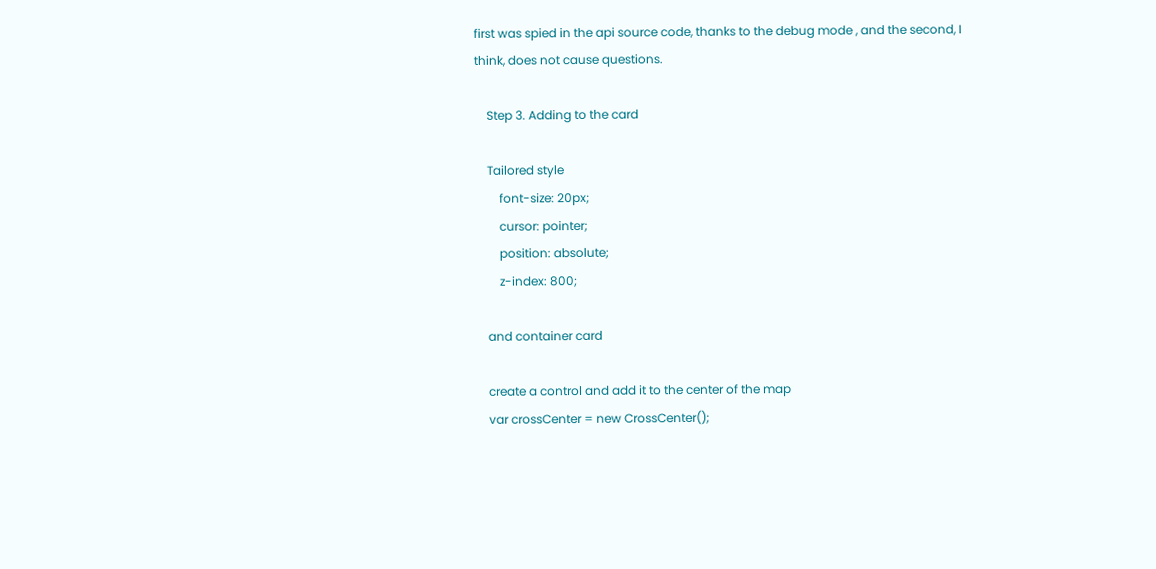first was spied in the api source code, thanks to the debug mode , and the second, I think, does not cause questions.

    Step 3. Adding to the card

    Tailored style
        font-size: 20px;
        cursor: pointer;
        position: absolute;
        z-index: 800;

    and container card

    create a control and add it to the center of the map
    var crossCenter = new CrossCenter();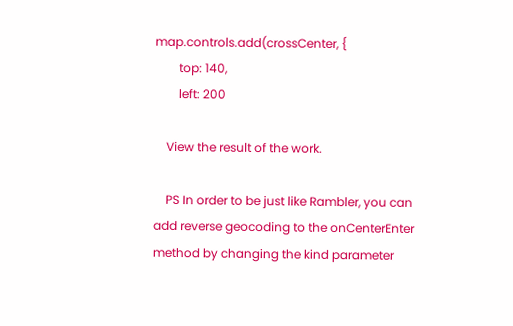map.controls.add(crossCenter, {
        top: 140,
        left: 200

    View the result of the work.

    PS In order to be just like Rambler, you can add reverse geocoding to the onCenterEnter method by changing the kind parameter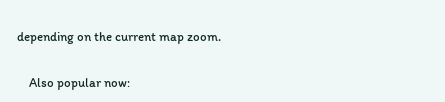depending on the current map zoom.

    Also popular now: